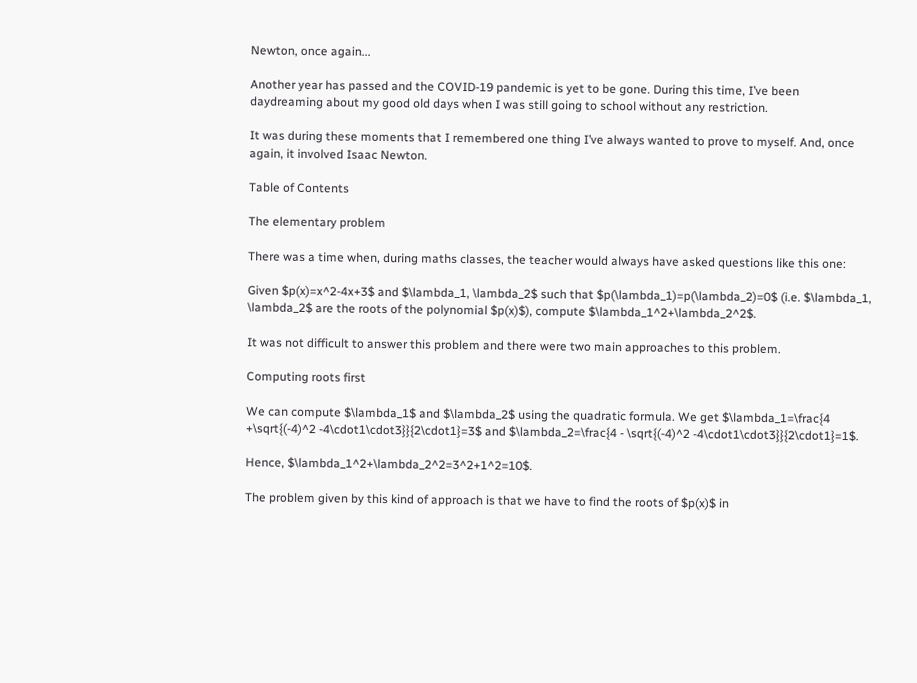Newton, once again...

Another year has passed and the COVID-19 pandemic is yet to be gone. During this time, I’ve been daydreaming about my good old days when I was still going to school without any restriction.

It was during these moments that I remembered one thing I’ve always wanted to prove to myself. And, once again, it involved Isaac Newton.

Table of Contents

The elementary problem

There was a time when, during maths classes, the teacher would always have asked questions like this one:

Given $p(x)=x^2-4x+3$ and $\lambda_1, \lambda_2$ such that $p(\lambda_1)=p(\lambda_2)=0$ (i.e. $\lambda_1, \lambda_2$ are the roots of the polynomial $p(x)$), compute $\lambda_1^2+\lambda_2^2$.

It was not difficult to answer this problem and there were two main approaches to this problem.

Computing roots first

We can compute $\lambda_1$ and $\lambda_2$ using the quadratic formula. We get $\lambda_1=\frac{4 +\sqrt{(-4)^2 -4\cdot1\cdot3}}{2\cdot1}=3$ and $\lambda_2=\frac{4 - \sqrt{(-4)^2 -4\cdot1\cdot3}}{2\cdot1}=1$.

Hence, $\lambda_1^2+\lambda_2^2=3^2+1^2=10$.

The problem given by this kind of approach is that we have to find the roots of $p(x)$ in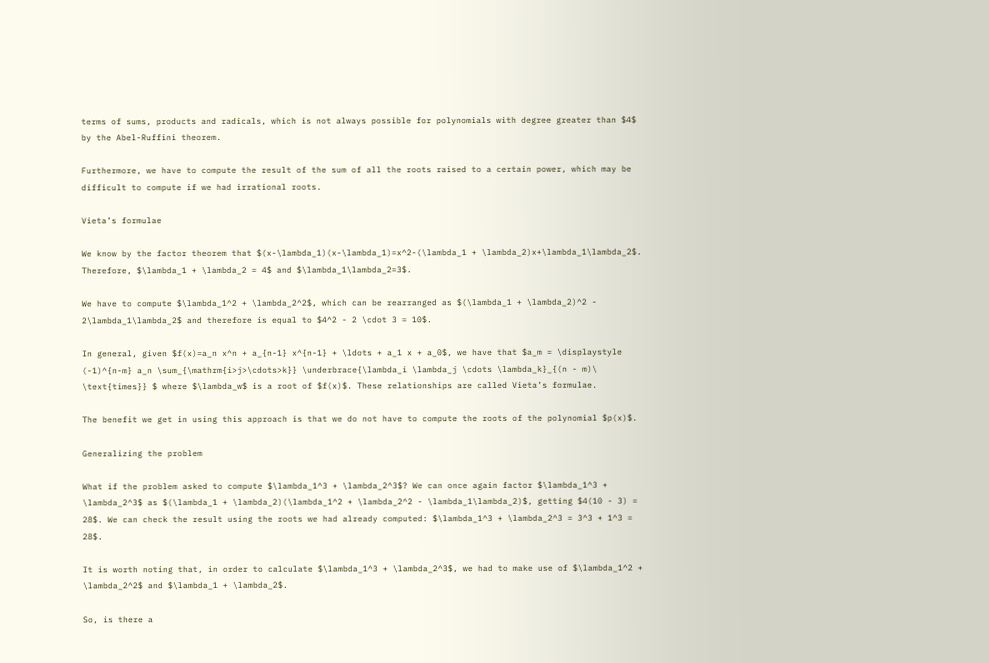terms of sums, products and radicals, which is not always possible for polynomials with degree greater than $4$ by the Abel-Ruffini theorem.

Furthermore, we have to compute the result of the sum of all the roots raised to a certain power, which may be difficult to compute if we had irrational roots.

Vieta’s formulae

We know by the factor theorem that $(x-\lambda_1)(x-\lambda_1)=x^2-(\lambda_1 + \lambda_2)x+\lambda_1\lambda_2$. Therefore, $\lambda_1 + \lambda_2 = 4$ and $\lambda_1\lambda_2=3$.

We have to compute $\lambda_1^2 + \lambda_2^2$, which can be rearranged as $(\lambda_1 + \lambda_2)^2 - 2\lambda_1\lambda_2$ and therefore is equal to $4^2 - 2 \cdot 3 = 10$.

In general, given $f(x)=a_n x^n + a_{n-1} x^{n-1} + \ldots + a_1 x + a_0$, we have that $a_m = \displaystyle (-1)^{n-m} a_n \sum_{\mathrm{i>j>\cdots>k}} \underbrace{\lambda_i \lambda_j \cdots \lambda_k}_{(n - m)\ \text{times}} $ where $\lambda_w$ is a root of $f(x)$. These relationships are called Vieta’s formulae.

The benefit we get in using this approach is that we do not have to compute the roots of the polynomial $p(x)$.

Generalizing the problem

What if the problem asked to compute $\lambda_1^3 + \lambda_2^3$? We can once again factor $\lambda_1^3 + \lambda_2^3$ as $(\lambda_1 + \lambda_2)(\lambda_1^2 + \lambda_2^2 - \lambda_1\lambda_2)$, getting $4(10 - 3) = 28$. We can check the result using the roots we had already computed: $\lambda_1^3 + \lambda_2^3 = 3^3 + 1^3 = 28$.

It is worth noting that, in order to calculate $\lambda_1^3 + \lambda_2^3$, we had to make use of $\lambda_1^2 + \lambda_2^2$ and $\lambda_1 + \lambda_2$.

So, is there a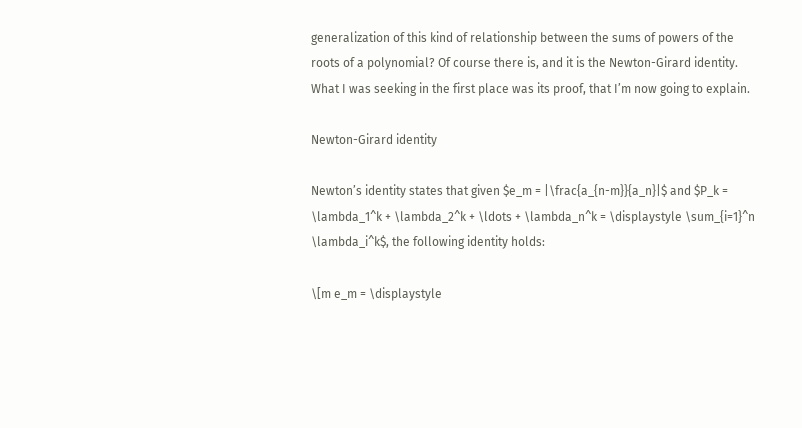generalization of this kind of relationship between the sums of powers of the roots of a polynomial? Of course there is, and it is the Newton-Girard identity. What I was seeking in the first place was its proof, that I’m now going to explain.

Newton-Girard identity

Newton’s identity states that given $e_m = |\frac{a_{n-m}}{a_n}|$ and $P_k = \lambda_1^k + \lambda_2^k + \ldots + \lambda_n^k = \displaystyle \sum_{i=1}^n \lambda_i^k$, the following identity holds:

\[m e_m = \displaystyle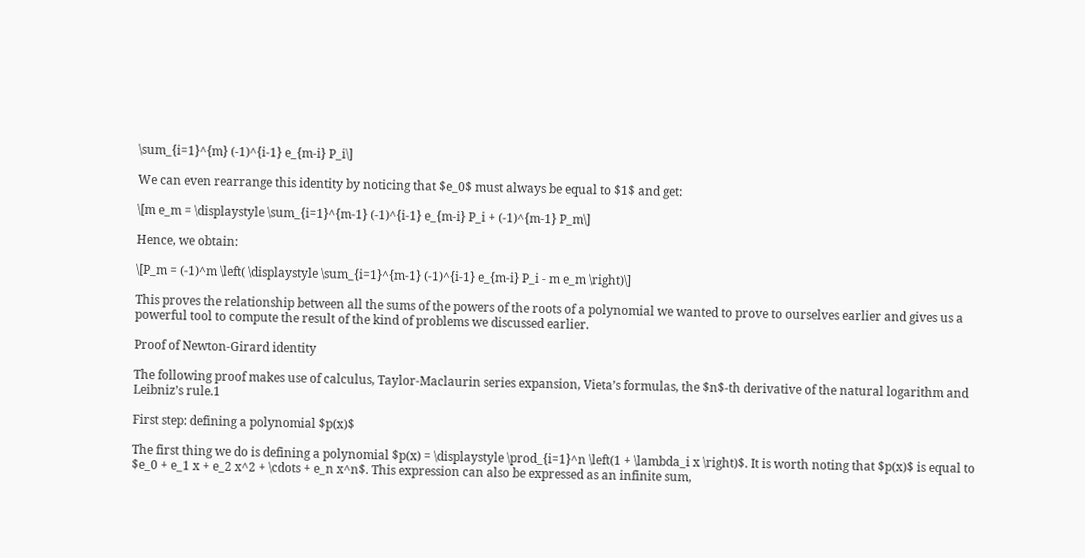\sum_{i=1}^{m} (-1)^{i-1} e_{m-i} P_i\]

We can even rearrange this identity by noticing that $e_0$ must always be equal to $1$ and get:

\[m e_m = \displaystyle \sum_{i=1}^{m-1} (-1)^{i-1} e_{m-i} P_i + (-1)^{m-1} P_m\]

Hence, we obtain:

\[P_m = (-1)^m \left( \displaystyle \sum_{i=1}^{m-1} (-1)^{i-1} e_{m-i} P_i - m e_m \right)\]

This proves the relationship between all the sums of the powers of the roots of a polynomial we wanted to prove to ourselves earlier and gives us a powerful tool to compute the result of the kind of problems we discussed earlier.

Proof of Newton-Girard identity

The following proof makes use of calculus, Taylor-Maclaurin series expansion, Vieta’s formulas, the $n$-th derivative of the natural logarithm and Leibniz’s rule.1

First step: defining a polynomial $p(x)$

The first thing we do is defining a polynomial $p(x) = \displaystyle \prod_{i=1}^n \left(1 + \lambda_i x \right)$. It is worth noting that $p(x)$ is equal to $e_0 + e_1 x + e_2 x^2 + \cdots + e_n x^n$. This expression can also be expressed as an infinite sum,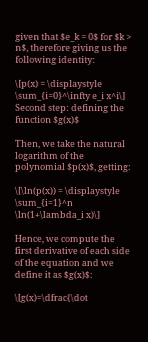given that $e_k = 0$ for $k > n$, therefore giving us the following identity:

\[p(x) = \displaystyle \sum_{i=0}^\infty e_i x^i\]
Second step: defining the function $g(x)$

Then, we take the natural logarithm of the polynomial $p(x)$, getting:

\[\ln(p(x)) = \displaystyle \sum_{i=1}^n \ln(1+\lambda_i x)\]

Hence, we compute the first derivative of each side of the equation and we define it as $g(x)$:

\[g(x)=\dfrac{\dot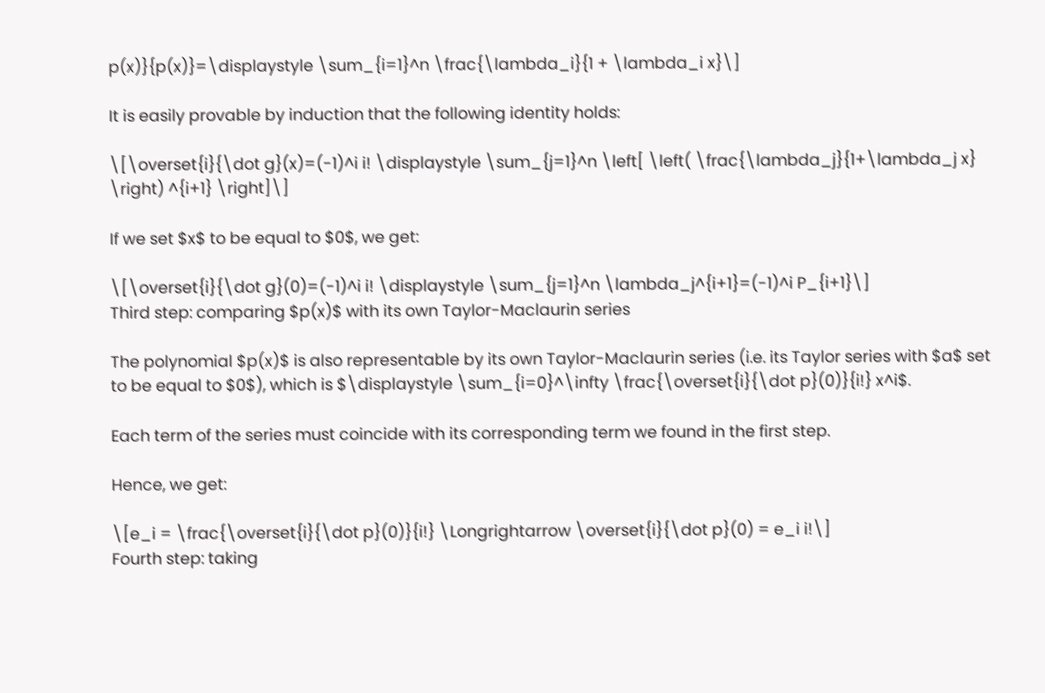p(x)}{p(x)}=\displaystyle \sum_{i=1}^n \frac{\lambda_i}{1 + \lambda_i x}\]

It is easily provable by induction that the following identity holds:

\[\overset{i}{\dot g}(x)=(-1)^i i! \displaystyle \sum_{j=1}^n \left[ \left( \frac{\lambda_j}{1+\lambda_j x} \right) ^{i+1} \right]\]

If we set $x$ to be equal to $0$, we get:

\[\overset{i}{\dot g}(0)=(-1)^i i! \displaystyle \sum_{j=1}^n \lambda_j^{i+1}=(-1)^i P_{i+1}\]
Third step: comparing $p(x)$ with its own Taylor-Maclaurin series

The polynomial $p(x)$ is also representable by its own Taylor-Maclaurin series (i.e. its Taylor series with $a$ set to be equal to $0$), which is $\displaystyle \sum_{i=0}^\infty \frac{\overset{i}{\dot p}(0)}{i!} x^i$.

Each term of the series must coincide with its corresponding term we found in the first step.

Hence, we get:

\[e_i = \frac{\overset{i}{\dot p}(0)}{i!} \Longrightarrow \overset{i}{\dot p}(0) = e_i i!\]
Fourth step: taking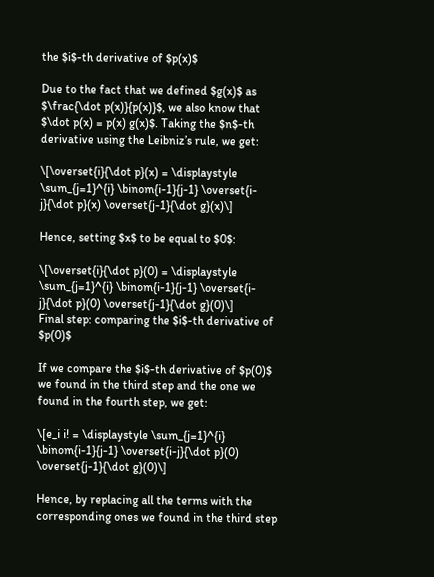the $i$-th derivative of $p(x)$

Due to the fact that we defined $g(x)$ as $\frac{\dot p(x)}{p(x)}$, we also know that $\dot p(x) = p(x) g(x)$. Taking the $n$-th derivative using the Leibniz’s rule, we get:

\[\overset{i}{\dot p}(x) = \displaystyle \sum_{j=1}^{i} \binom{i-1}{j-1} \overset{i-j}{\dot p}(x) \overset{j-1}{\dot g}(x)\]

Hence, setting $x$ to be equal to $0$:

\[\overset{i}{\dot p}(0) = \displaystyle \sum_{j=1}^{i} \binom{i-1}{j-1} \overset{i-j}{\dot p}(0) \overset{j-1}{\dot g}(0)\]
Final step: comparing the $i$-th derivative of $p(0)$

If we compare the $i$-th derivative of $p(0)$ we found in the third step and the one we found in the fourth step, we get:

\[e_i i! = \displaystyle \sum_{j=1}^{i} \binom{i-1}{j-1} \overset{i-j}{\dot p}(0) \overset{j-1}{\dot g}(0)\]

Hence, by replacing all the terms with the corresponding ones we found in the third step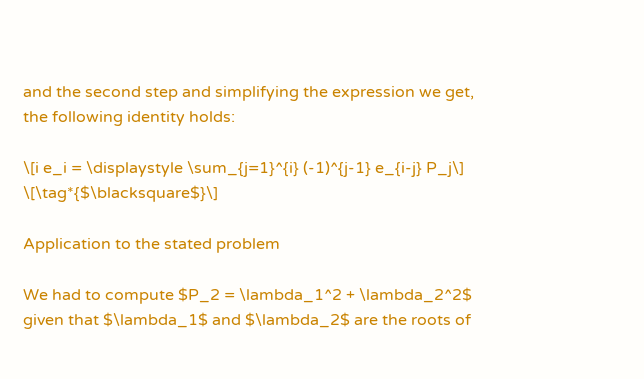and the second step and simplifying the expression we get, the following identity holds:

\[i e_i = \displaystyle \sum_{j=1}^{i} (-1)^{j-1} e_{i-j} P_j\] \[\tag*{$\blacksquare$}\]

Application to the stated problem

We had to compute $P_2 = \lambda_1^2 + \lambda_2^2$ given that $\lambda_1$ and $\lambda_2$ are the roots of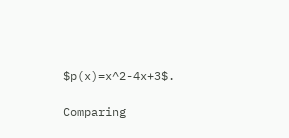$p(x)=x^2-4x+3$.

Comparing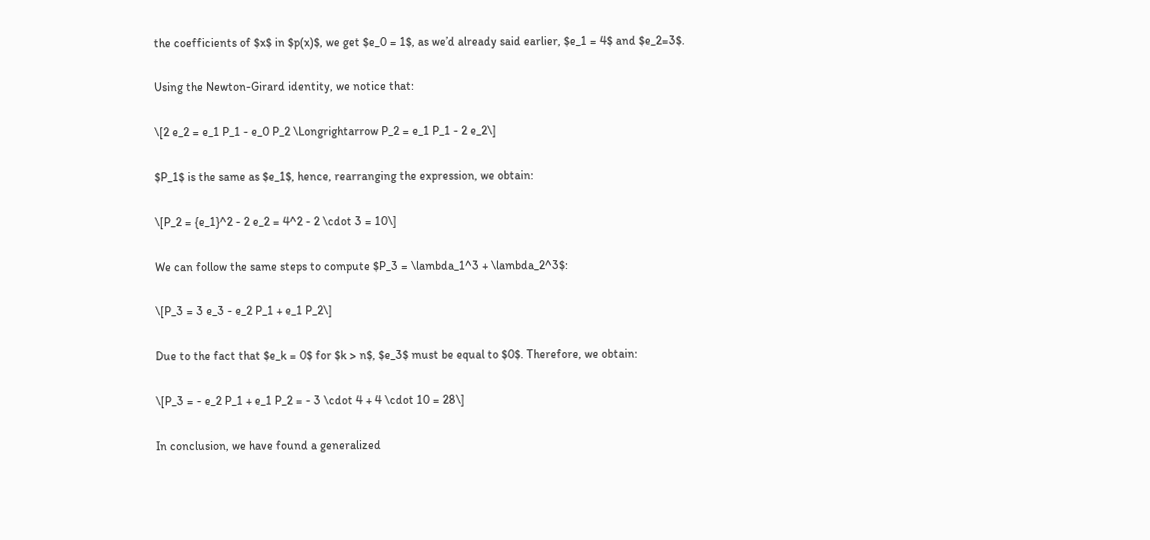the coefficients of $x$ in $p(x)$, we get $e_0 = 1$, as we’d already said earlier, $e_1 = 4$ and $e_2=3$.

Using the Newton-Girard identity, we notice that:

\[2 e_2 = e_1 P_1 - e_0 P_2 \Longrightarrow P_2 = e_1 P_1 - 2 e_2\]

$P_1$ is the same as $e_1$, hence, rearranging the expression, we obtain:

\[P_2 = {e_1}^2 - 2 e_2 = 4^2 - 2 \cdot 3 = 10\]

We can follow the same steps to compute $P_3 = \lambda_1^3 + \lambda_2^3$:

\[P_3 = 3 e_3 - e_2 P_1 + e_1 P_2\]

Due to the fact that $e_k = 0$ for $k > n$, $e_3$ must be equal to $0$. Therefore, we obtain:

\[P_3 = - e_2 P_1 + e_1 P_2 = - 3 \cdot 4 + 4 \cdot 10 = 28\]

In conclusion, we have found a generalized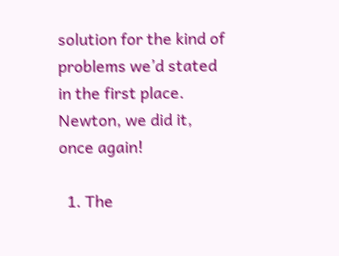solution for the kind of problems we’d stated in the first place. Newton, we did it, once again!

  1. The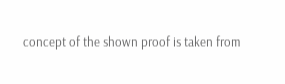concept of the shown proof is taken from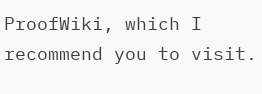ProofWiki, which I recommend you to visit.